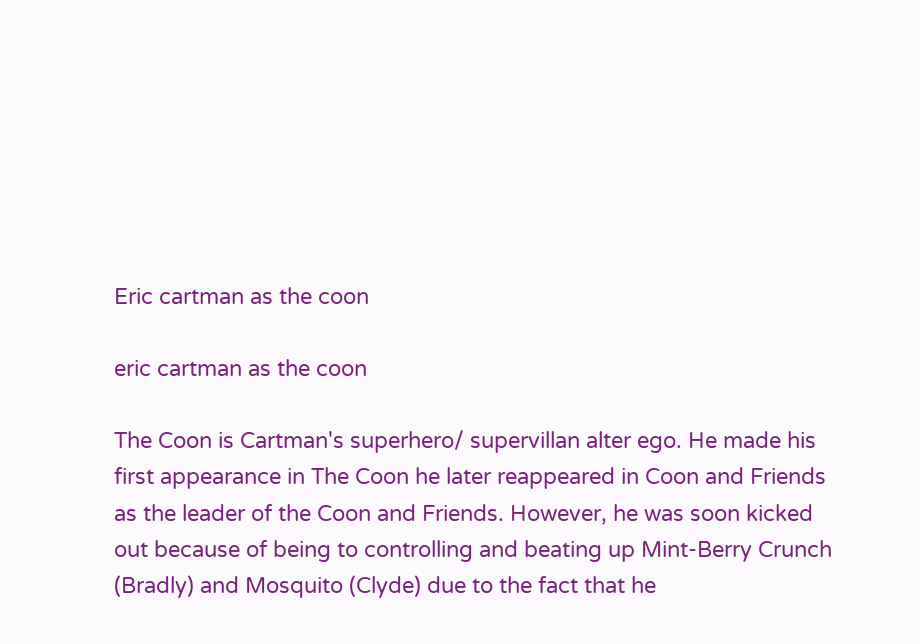Eric cartman as the coon

eric cartman as the coon

The Coon is Cartman's superhero/ supervillan alter ego. He made his first appearance in The Coon he later reappeared in Coon and Friends as the leader of the Coon and Friends. However, he was soon kicked out because of being to controlling and beating up Mint-Berry Crunch (Bradly) and Mosquito (Clyde) due to the fact that he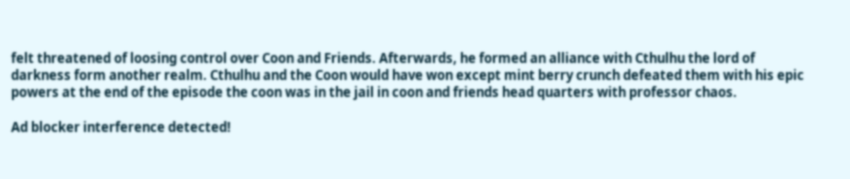felt threatened of loosing control over Coon and Friends. Afterwards, he formed an alliance with Cthulhu the lord of darkness form another realm. Cthulhu and the Coon would have won except mint berry crunch defeated them with his epic powers at the end of the episode the coon was in the jail in coon and friends head quarters with professor chaos.

Ad blocker interference detected!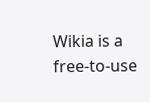Wikia is a free-to-use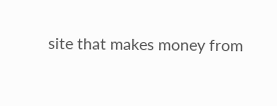site that makes money from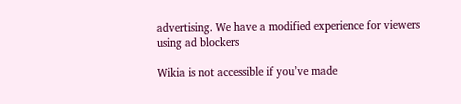advertising. We have a modified experience for viewers using ad blockers

Wikia is not accessible if you’ve made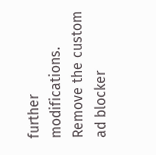further modifications. Remove the custom ad blocker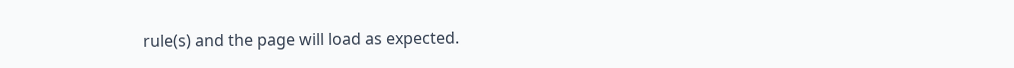rule(s) and the page will load as expected.